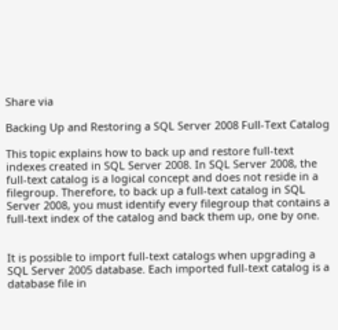Share via

Backing Up and Restoring a SQL Server 2008 Full-Text Catalog

This topic explains how to back up and restore full-text indexes created in SQL Server 2008. In SQL Server 2008, the full-text catalog is a logical concept and does not reside in a filegroup. Therefore, to back up a full-text catalog in SQL Server 2008, you must identify every filegroup that contains a full-text index of the catalog and back them up, one by one.


It is possible to import full-text catalogs when upgrading a SQL Server 2005 database. Each imported full-text catalog is a database file in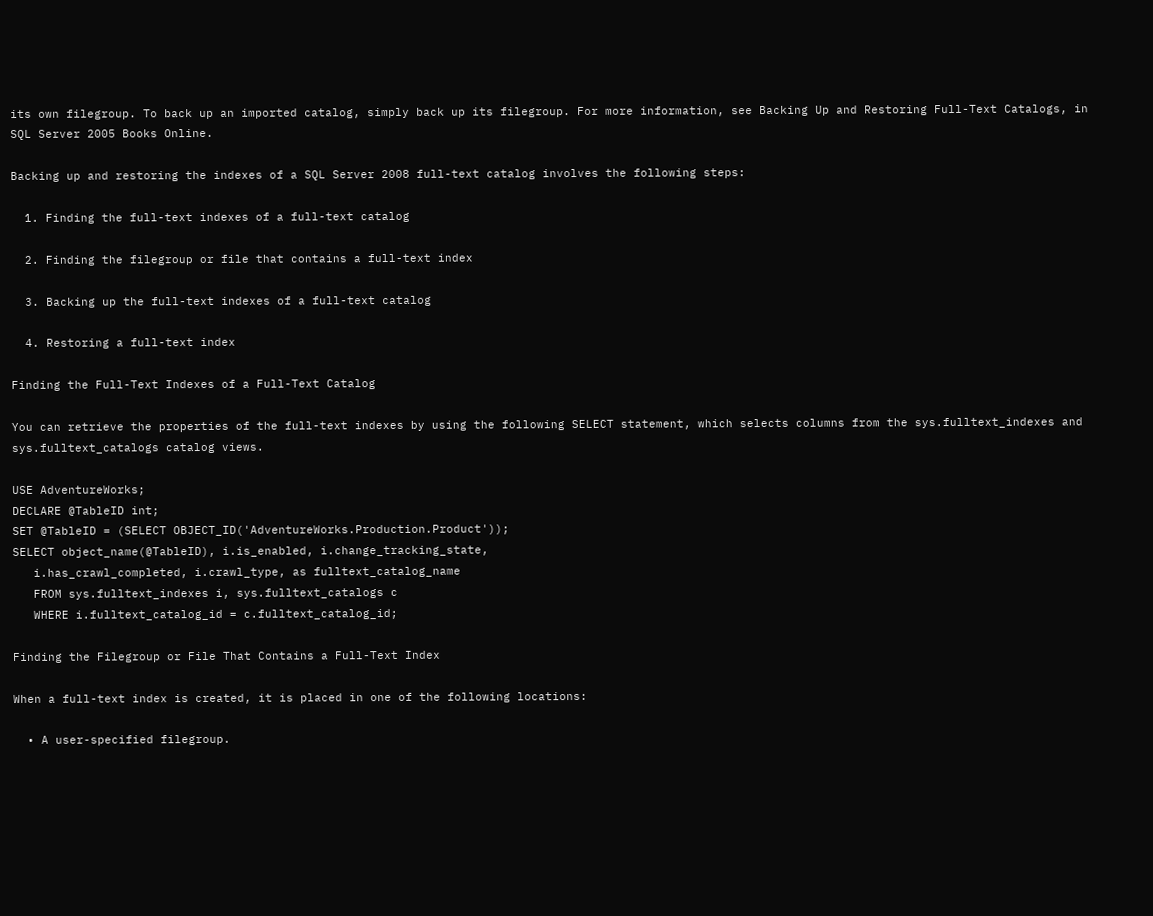its own filegroup. To back up an imported catalog, simply back up its filegroup. For more information, see Backing Up and Restoring Full-Text Catalogs, in SQL Server 2005 Books Online.

Backing up and restoring the indexes of a SQL Server 2008 full-text catalog involves the following steps:

  1. Finding the full-text indexes of a full-text catalog

  2. Finding the filegroup or file that contains a full-text index

  3. Backing up the full-text indexes of a full-text catalog

  4. Restoring a full-text index

Finding the Full-Text Indexes of a Full-Text Catalog

You can retrieve the properties of the full-text indexes by using the following SELECT statement, which selects columns from the sys.fulltext_indexes and sys.fulltext_catalogs catalog views.

USE AdventureWorks;
DECLARE @TableID int;
SET @TableID = (SELECT OBJECT_ID('AdventureWorks.Production.Product'));
SELECT object_name(@TableID), i.is_enabled, i.change_tracking_state,
   i.has_crawl_completed, i.crawl_type, as fulltext_catalog_name
   FROM sys.fulltext_indexes i, sys.fulltext_catalogs c
   WHERE i.fulltext_catalog_id = c.fulltext_catalog_id;

Finding the Filegroup or File That Contains a Full-Text Index

When a full-text index is created, it is placed in one of the following locations:

  • A user-specified filegroup.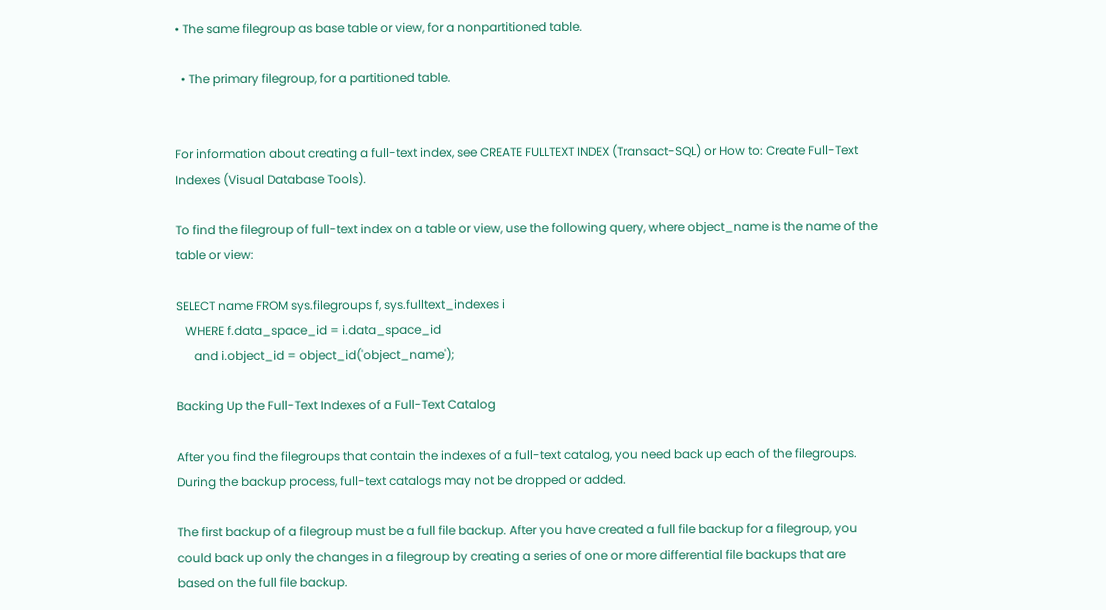• The same filegroup as base table or view, for a nonpartitioned table.

  • The primary filegroup, for a partitioned table.


For information about creating a full-text index, see CREATE FULLTEXT INDEX (Transact-SQL) or How to: Create Full-Text Indexes (Visual Database Tools).

To find the filegroup of full-text index on a table or view, use the following query, where object_name is the name of the table or view:

SELECT name FROM sys.filegroups f, sys.fulltext_indexes i
   WHERE f.data_space_id = i.data_space_id
      and i.object_id = object_id('object_name');

Backing Up the Full-Text Indexes of a Full-Text Catalog

After you find the filegroups that contain the indexes of a full-text catalog, you need back up each of the filegroups. During the backup process, full-text catalogs may not be dropped or added.

The first backup of a filegroup must be a full file backup. After you have created a full file backup for a filegroup, you could back up only the changes in a filegroup by creating a series of one or more differential file backups that are based on the full file backup.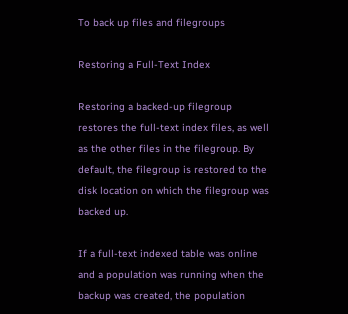To back up files and filegroups

Restoring a Full-Text Index

Restoring a backed-up filegroup restores the full-text index files, as well as the other files in the filegroup. By default, the filegroup is restored to the disk location on which the filegroup was backed up.

If a full-text indexed table was online and a population was running when the backup was created, the population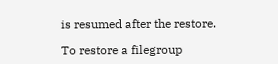is resumed after the restore.

To restore a filegroup